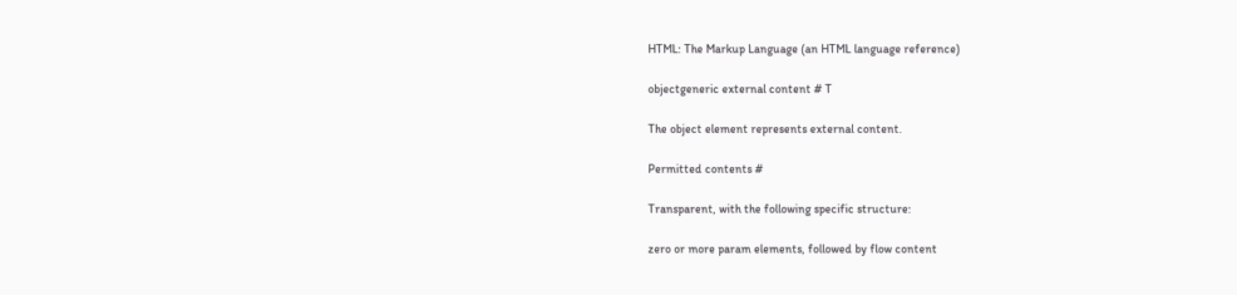HTML: The Markup Language (an HTML language reference)

objectgeneric external content # T

The object element represents external content.

Permitted contents #

Transparent, with the following specific structure:

zero or more param elements, followed by flow content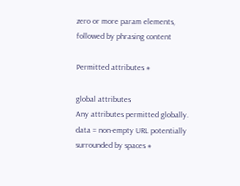zero or more param elements, followed by phrasing content

Permitted attributes #

global attributes
Any attributes permitted globally.
data = non-empty URL potentially surrounded by spaces #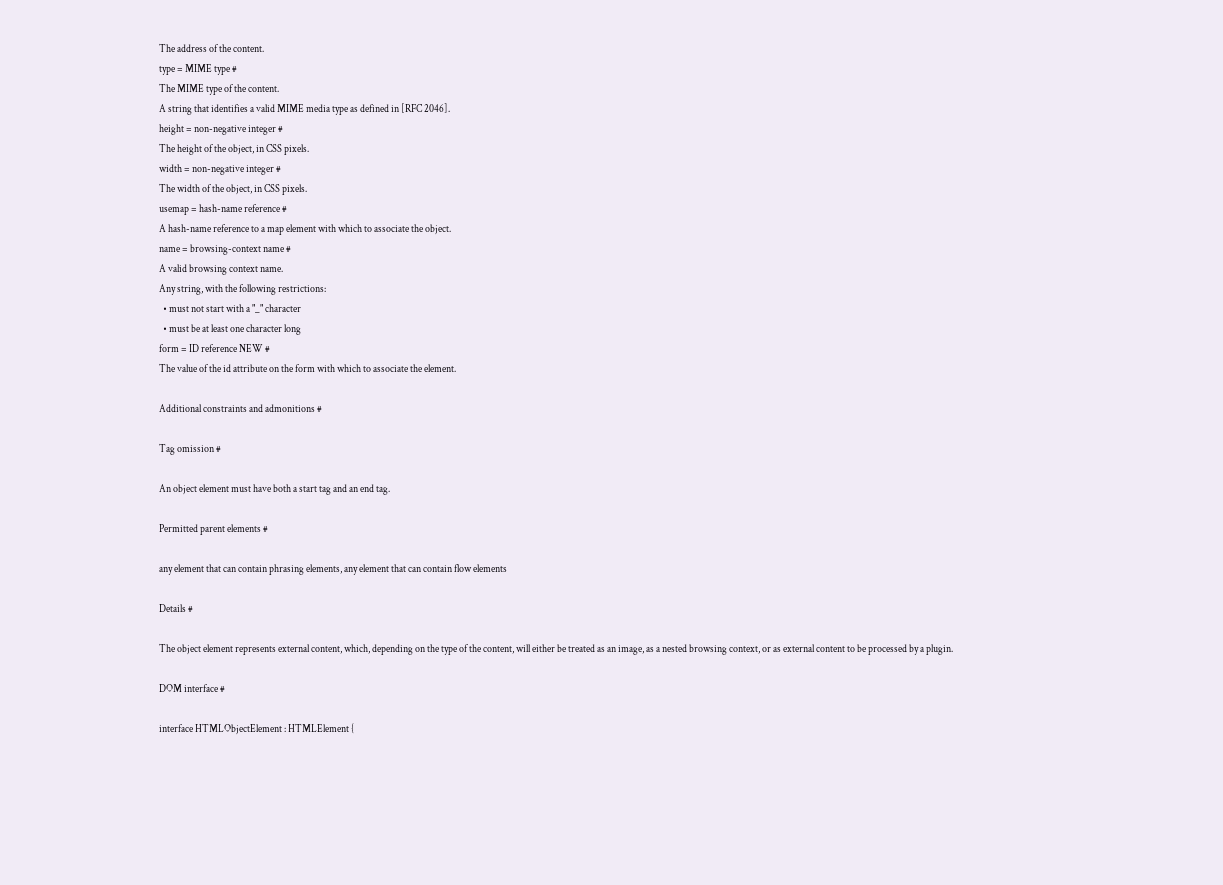The address of the content.
type = MIME type #
The MIME type of the content.
A string that identifies a valid MIME media type as defined in [RFC 2046].
height = non-negative integer #
The height of the object, in CSS pixels.
width = non-negative integer #
The width of the object, in CSS pixels.
usemap = hash-name reference #
A hash-name reference to a map element with which to associate the object.
name = browsing-context name #
A valid browsing context name.
Any string, with the following restrictions:
  • must not start with a "_" character
  • must be at least one character long
form = ID reference NEW #
The value of the id attribute on the form with which to associate the element.

Additional constraints and admonitions #

Tag omission #

An object element must have both a start tag and an end tag.

Permitted parent elements #

any element that can contain phrasing elements, any element that can contain flow elements

Details #

The object element represents external content, which, depending on the type of the content, will either be treated as an image, as a nested browsing context, or as external content to be processed by a plugin.

DOM interface #

interface HTMLObjectElement : HTMLElement {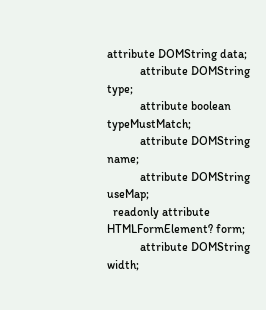attribute DOMString data;
           attribute DOMString type;
           attribute boolean typeMustMatch;
           attribute DOMString name;
           attribute DOMString useMap;
  readonly attribute HTMLFormElement? form;
           attribute DOMString width;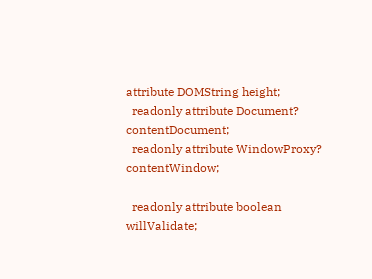attribute DOMString height;
  readonly attribute Document? contentDocument;
  readonly attribute WindowProxy? contentWindow;

  readonly attribute boolean willValidate;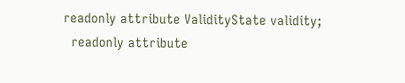readonly attribute ValidityState validity;
  readonly attribute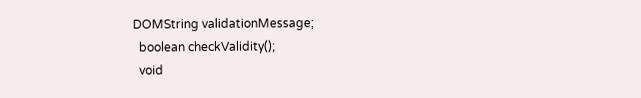DOMString validationMessage;
  boolean checkValidity();
  void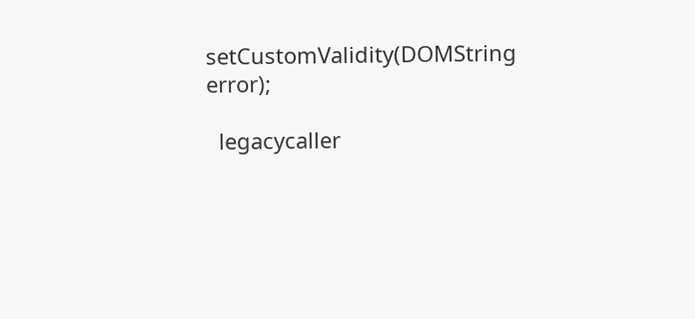setCustomValidity(DOMString error);

  legacycaller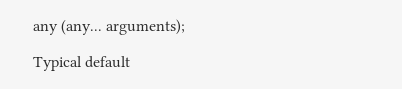any (any... arguments);

Typical default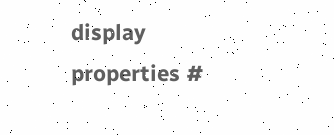display properties #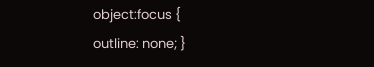object:focus {
outline: none; }